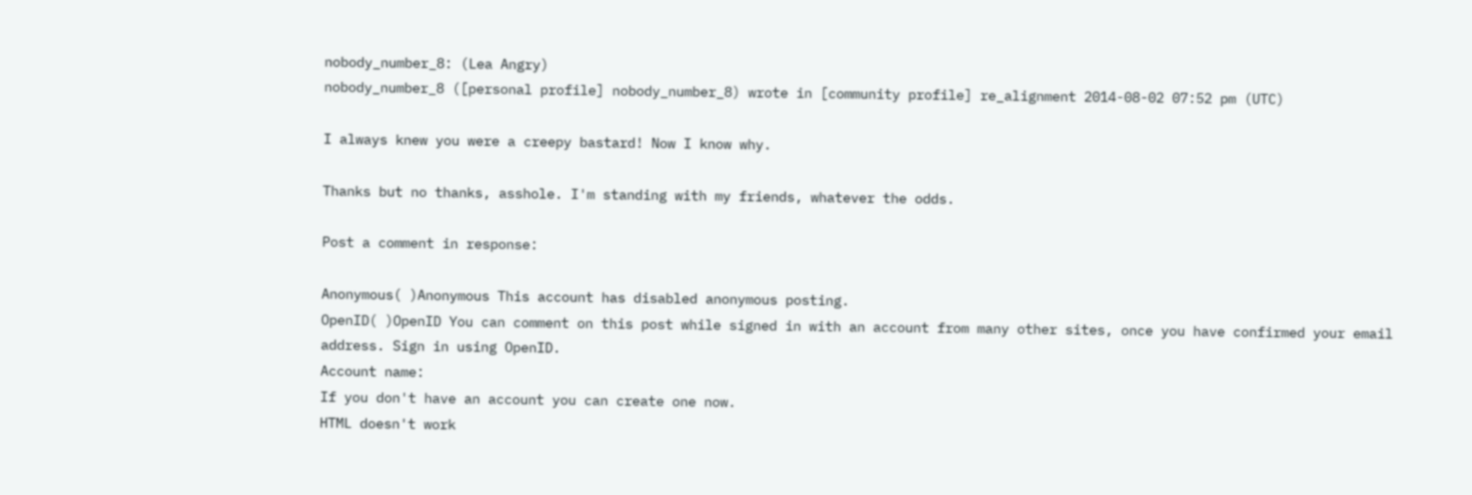nobody_number_8: (Lea Angry)
nobody_number_8 ([personal profile] nobody_number_8) wrote in [community profile] re_alignment 2014-08-02 07:52 pm (UTC)

I always knew you were a creepy bastard! Now I know why.

Thanks but no thanks, asshole. I'm standing with my friends, whatever the odds.

Post a comment in response:

Anonymous( )Anonymous This account has disabled anonymous posting.
OpenID( )OpenID You can comment on this post while signed in with an account from many other sites, once you have confirmed your email address. Sign in using OpenID.
Account name:
If you don't have an account you can create one now.
HTML doesn't work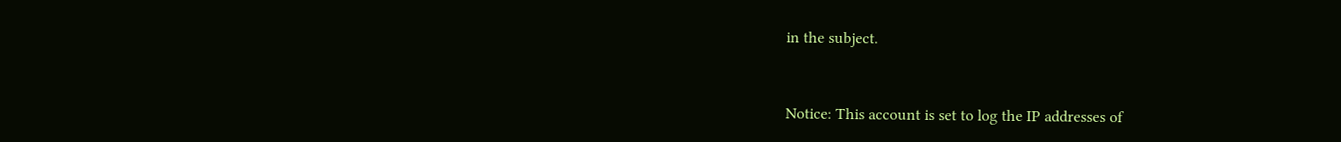in the subject.


Notice: This account is set to log the IP addresses of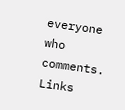everyone who comments.
Links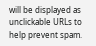will be displayed as unclickable URLs to help prevent spam.